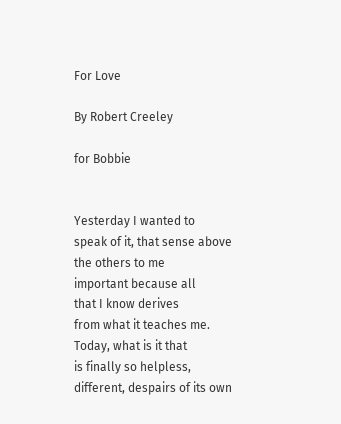For Love

By Robert Creeley

for Bobbie


Yesterday I wanted to
speak of it, that sense above
the others to me
important because all
that I know derives
from what it teaches me.
Today, what is it that
is finally so helpless,
different, despairs of its own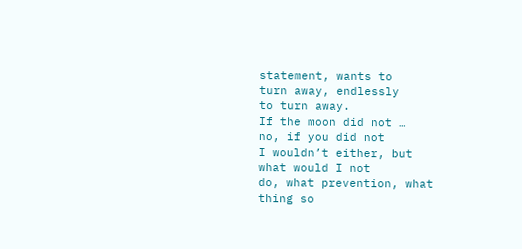statement, wants to
turn away, endlessly
to turn away.
If the moon did not …
no, if you did not
I wouldn’t either, but
what would I not
do, what prevention, what
thing so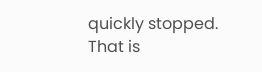quickly stopped.
That is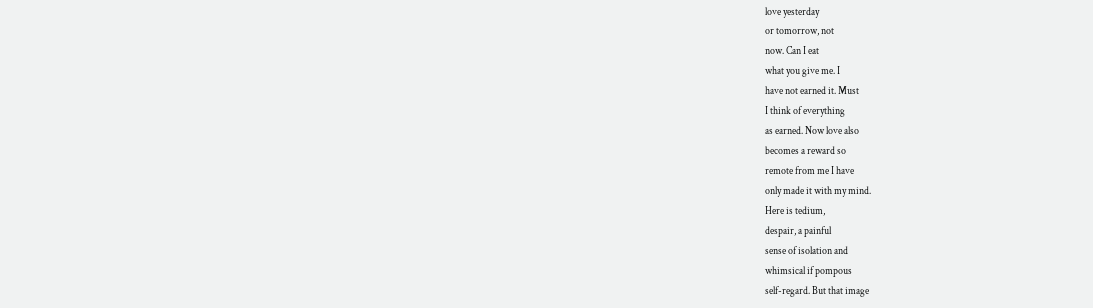love yesterday
or tomorrow, not
now. Can I eat
what you give me. I
have not earned it. Must
I think of everything
as earned. Now love also
becomes a reward so
remote from me I have
only made it with my mind.
Here is tedium,
despair, a painful
sense of isolation and
whimsical if pompous
self-regard. But that image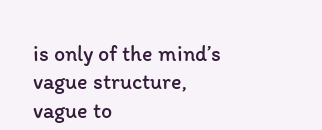is only of the mind’s
vague structure, vague to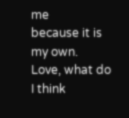me
because it is my own.
Love, what do I think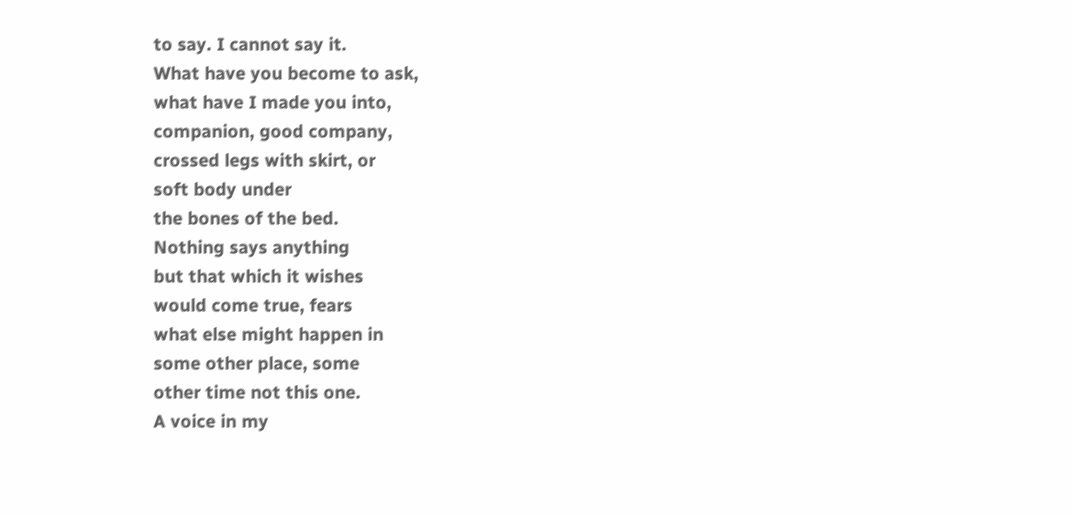to say. I cannot say it.
What have you become to ask,
what have I made you into,
companion, good company,
crossed legs with skirt, or
soft body under
the bones of the bed.
Nothing says anything
but that which it wishes
would come true, fears
what else might happen in
some other place, some
other time not this one.
A voice in my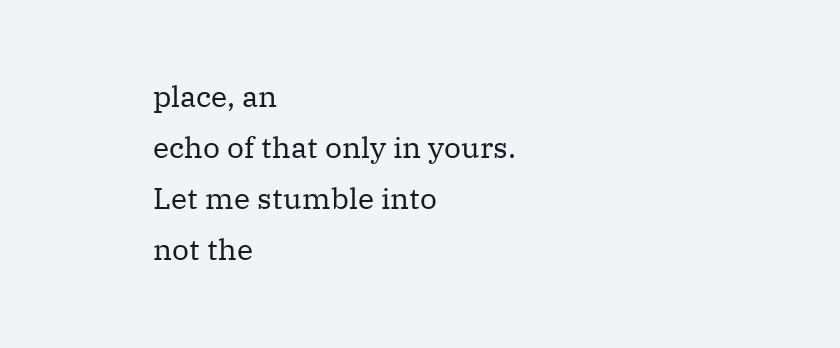place, an
echo of that only in yours.
Let me stumble into
not the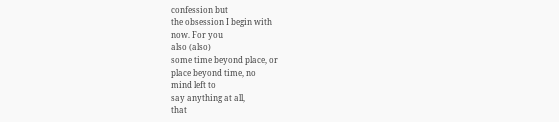confession but
the obsession I begin with
now. For you
also (also)
some time beyond place, or
place beyond time, no
mind left to
say anything at all,
that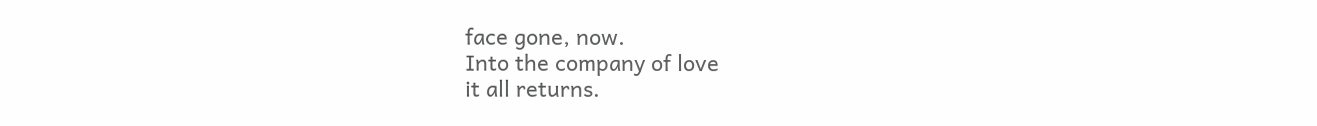face gone, now.
Into the company of love
it all returns.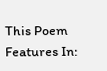This Poem Features In: